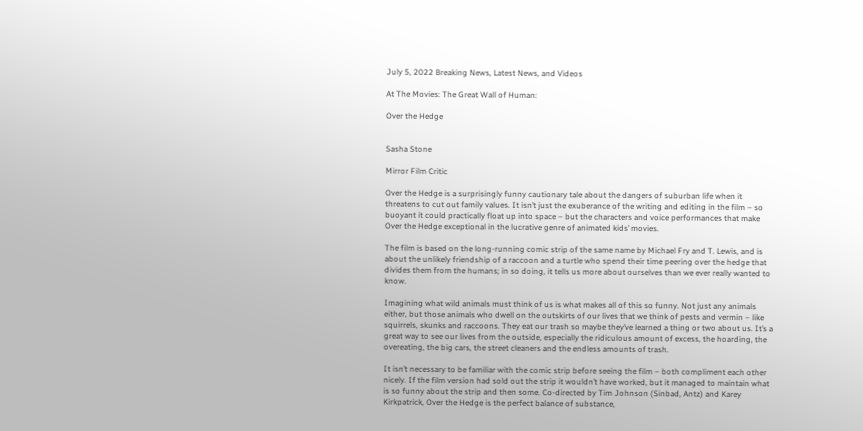July 5, 2022 Breaking News, Latest News, and Videos

At The Movies: The Great Wall of Human:

Over the Hedge


Sasha Stone

Mirror Film Critic

Over the Hedge is a surprisingly funny cautionary tale about the dangers of suburban life when it threatens to cut out family values. It isn’t just the exuberance of the writing and editing in the film – so buoyant it could practically float up into space – but the characters and voice performances that make Over the Hedge exceptional in the lucrative genre of animated kids’ movies.

The film is based on the long-running comic strip of the same name by Michael Fry and T. Lewis, and is about the unlikely friendship of a raccoon and a turtle who spend their time peering over the hedge that divides them from the humans; in so doing, it tells us more about ourselves than we ever really wanted to know.

Imagining what wild animals must think of us is what makes all of this so funny. Not just any animals either, but those animals who dwell on the outskirts of our lives that we think of pests and vermin – like squirrels, skunks and raccoons. They eat our trash so maybe they’ve learned a thing or two about us. It’s a great way to see our lives from the outside, especially the ridiculous amount of excess, the hoarding, the overeating, the big cars, the street cleaners and the endless amounts of trash.

It isn’t necessary to be familiar with the comic strip before seeing the film – both compliment each other nicely. If the film version had sold out the strip it wouldn’t have worked, but it managed to maintain what is so funny about the strip and then some. Co-directed by Tim Johnson (Sinbad, Antz) and Karey Kirkpatrick, Over the Hedge is the perfect balance of substance,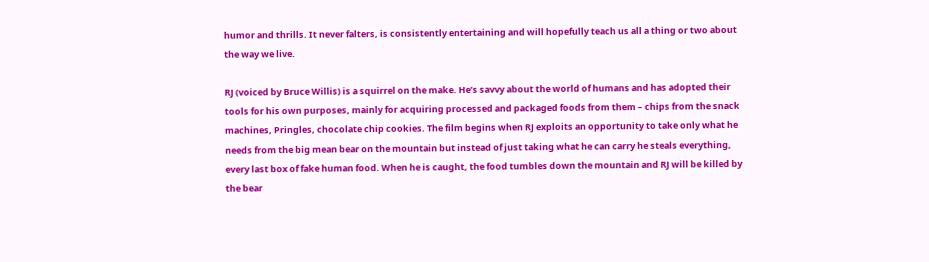humor and thrills. It never falters, is consistently entertaining and will hopefully teach us all a thing or two about the way we live.

RJ (voiced by Bruce Willis) is a squirrel on the make. He’s savvy about the world of humans and has adopted their tools for his own purposes, mainly for acquiring processed and packaged foods from them – chips from the snack machines, Pringles, chocolate chip cookies. The film begins when RJ exploits an opportunity to take only what he needs from the big mean bear on the mountain but instead of just taking what he can carry he steals everything, every last box of fake human food. When he is caught, the food tumbles down the mountain and RJ will be killed by the bear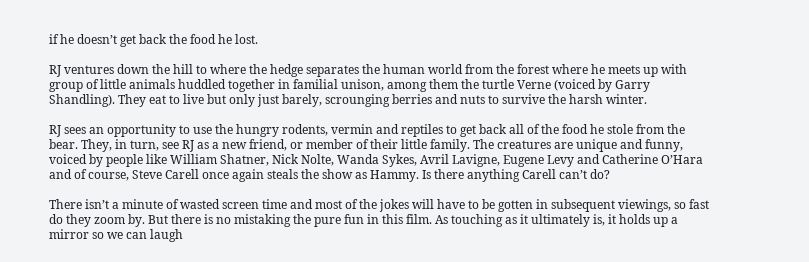if he doesn’t get back the food he lost.

RJ ventures down the hill to where the hedge separates the human world from the forest where he meets up with group of little animals huddled together in familial unison, among them the turtle Verne (voiced by Garry Shandling). They eat to live but only just barely, scrounging berries and nuts to survive the harsh winter.

RJ sees an opportunity to use the hungry rodents, vermin and reptiles to get back all of the food he stole from the bear. They, in turn, see RJ as a new friend, or member of their little family. The creatures are unique and funny, voiced by people like William Shatner, Nick Nolte, Wanda Sykes, Avril Lavigne, Eugene Levy and Catherine O’Hara and of course, Steve Carell once again steals the show as Hammy. Is there anything Carell can’t do?

There isn’t a minute of wasted screen time and most of the jokes will have to be gotten in subsequent viewings, so fast do they zoom by. But there is no mistaking the pure fun in this film. As touching as it ultimately is, it holds up a mirror so we can laugh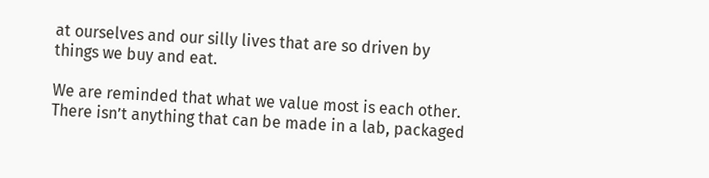at ourselves and our silly lives that are so driven by things we buy and eat.

We are reminded that what we value most is each other. There isn’t anything that can be made in a lab, packaged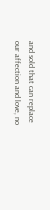and sold that can replace our affection and love, no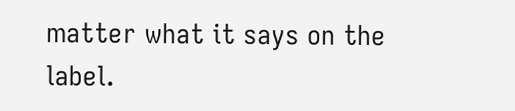matter what it says on the label.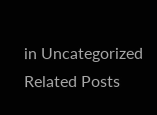in Uncategorized
Related Posts